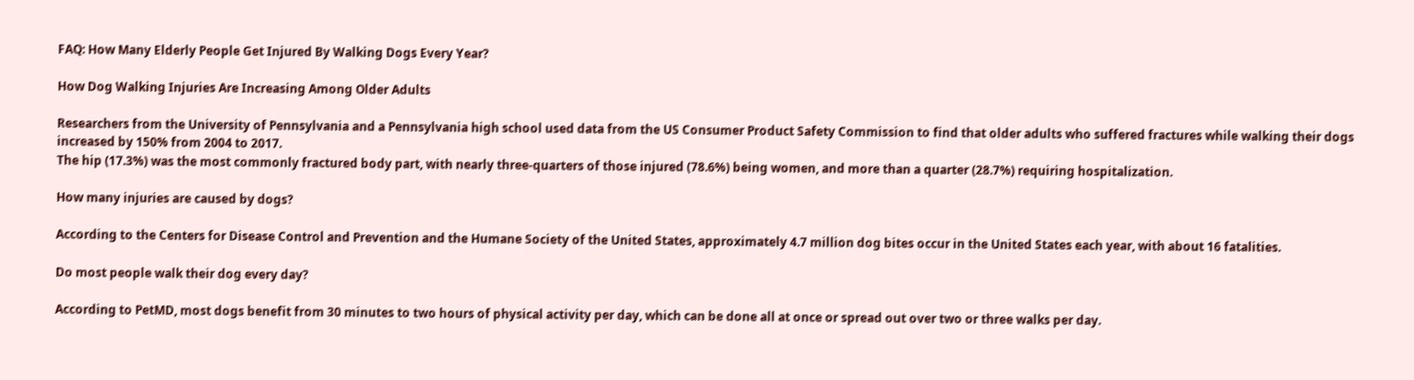FAQ: How Many Elderly People Get Injured By Walking Dogs Every Year?

How Dog Walking Injuries Are Increasing Among Older Adults

Researchers from the University of Pennsylvania and a Pennsylvania high school used data from the US Consumer Product Safety Commission to find that older adults who suffered fractures while walking their dogs increased by 150% from 2004 to 2017.
The hip (17.3%) was the most commonly fractured body part, with nearly three-quarters of those injured (78.6%) being women, and more than a quarter (28.7%) requiring hospitalization.

How many injuries are caused by dogs?

According to the Centers for Disease Control and Prevention and the Humane Society of the United States, approximately 4.7 million dog bites occur in the United States each year, with about 16 fatalities.

Do most people walk their dog every day?

According to PetMD, most dogs benefit from 30 minutes to two hours of physical activity per day, which can be done all at once or spread out over two or three walks per day.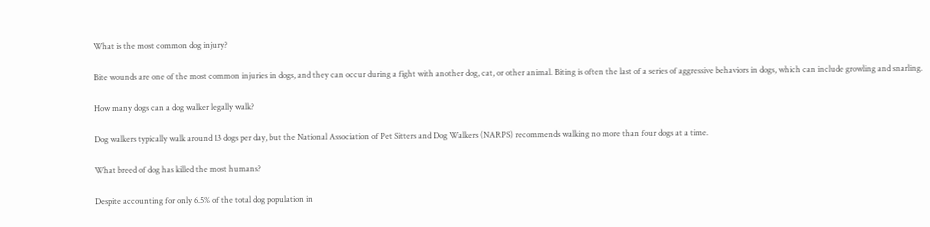What is the most common dog injury?

Bite wounds are one of the most common injuries in dogs, and they can occur during a fight with another dog, cat, or other animal. Biting is often the last of a series of aggressive behaviors in dogs, which can include growling and snarling.

How many dogs can a dog walker legally walk?

Dog walkers typically walk around 13 dogs per day, but the National Association of Pet Sitters and Dog Walkers (NARPS) recommends walking no more than four dogs at a time.

What breed of dog has killed the most humans?

Despite accounting for only 6.5% of the total dog population in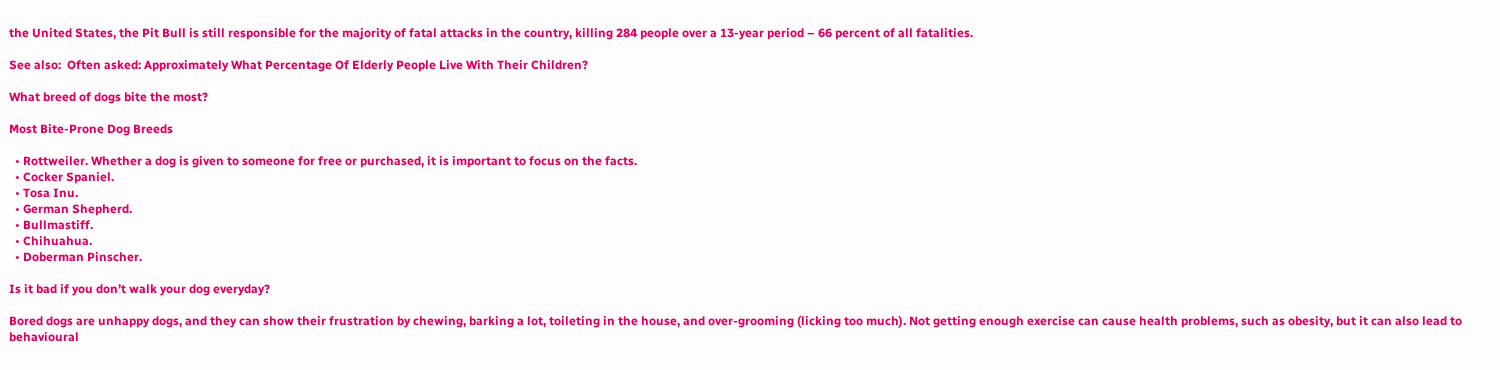the United States, the Pit Bull is still responsible for the majority of fatal attacks in the country, killing 284 people over a 13-year period – 66 percent of all fatalities.

See also:  Often asked: Approximately What Percentage Of Elderly People Live With Their Children?

What breed of dogs bite the most?

Most Bite-Prone Dog Breeds

  • Rottweiler. Whether a dog is given to someone for free or purchased, it is important to focus on the facts.
  • Cocker Spaniel.
  • Tosa Inu.
  • German Shepherd.
  • Bullmastiff.
  • Chihuahua.
  • Doberman Pinscher.

Is it bad if you don’t walk your dog everyday?

Bored dogs are unhappy dogs, and they can show their frustration by chewing, barking a lot, toileting in the house, and over-grooming (licking too much). Not getting enough exercise can cause health problems, such as obesity, but it can also lead to behavioural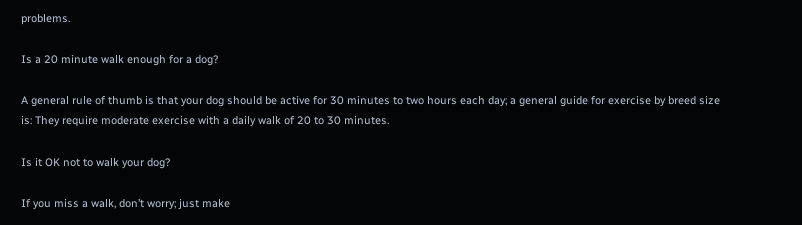problems.

Is a 20 minute walk enough for a dog?

A general rule of thumb is that your dog should be active for 30 minutes to two hours each day; a general guide for exercise by breed size is: They require moderate exercise with a daily walk of 20 to 30 minutes.

Is it OK not to walk your dog?

If you miss a walk, don’t worry; just make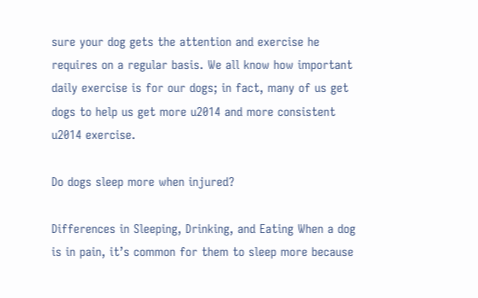sure your dog gets the attention and exercise he requires on a regular basis. We all know how important daily exercise is for our dogs; in fact, many of us get dogs to help us get more u2014 and more consistent u2014 exercise.

Do dogs sleep more when injured?

Differences in Sleeping, Drinking, and Eating When a dog is in pain, it’s common for them to sleep more because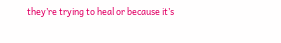they’re trying to heal or because it’s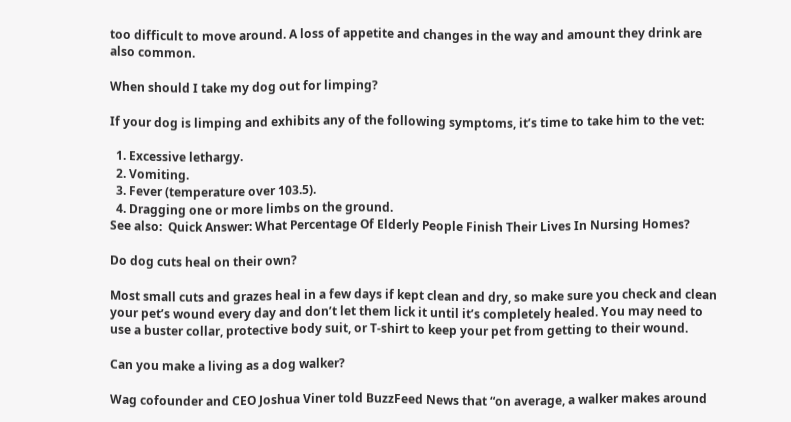too difficult to move around. A loss of appetite and changes in the way and amount they drink are also common.

When should I take my dog out for limping?

If your dog is limping and exhibits any of the following symptoms, it’s time to take him to the vet:

  1. Excessive lethargy.
  2. Vomiting.
  3. Fever (temperature over 103.5).
  4. Dragging one or more limbs on the ground.
See also:  Quick Answer: What Percentage Of Elderly People Finish Their Lives In Nursing Homes?

Do dog cuts heal on their own?

Most small cuts and grazes heal in a few days if kept clean and dry, so make sure you check and clean your pet’s wound every day and don’t let them lick it until it’s completely healed. You may need to use a buster collar, protective body suit, or T-shirt to keep your pet from getting to their wound.

Can you make a living as a dog walker?

Wag cofounder and CEO Joshua Viner told BuzzFeed News that “on average, a walker makes around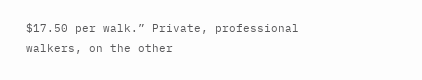$17.50 per walk.” Private, professional walkers, on the other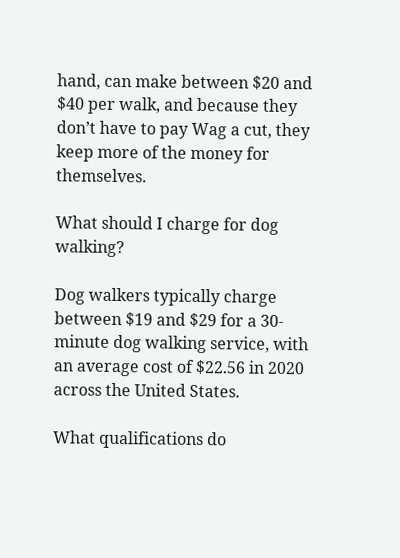hand, can make between $20 and $40 per walk, and because they don’t have to pay Wag a cut, they keep more of the money for themselves.

What should I charge for dog walking?

Dog walkers typically charge between $19 and $29 for a 30-minute dog walking service, with an average cost of $22.56 in 2020 across the United States.

What qualifications do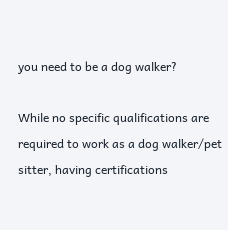you need to be a dog walker?

While no specific qualifications are required to work as a dog walker/pet sitter, having certifications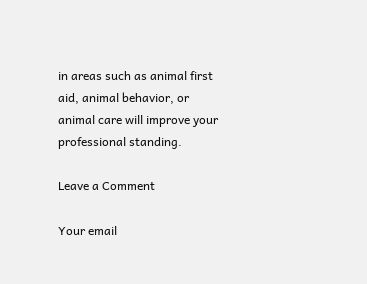in areas such as animal first aid, animal behavior, or animal care will improve your professional standing.

Leave a Comment

Your email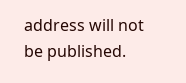address will not be published.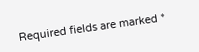Required fields are marked *